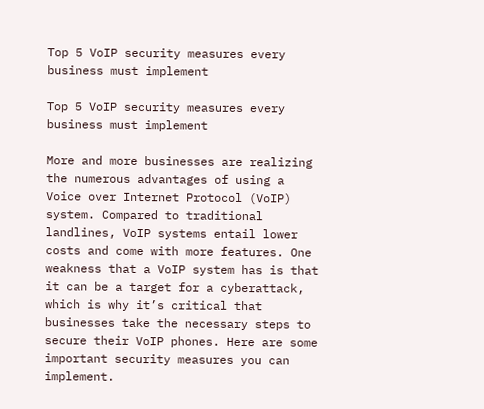Top 5 VoIP security measures every business must implement

Top 5 VoIP security measures every business must implement

More and more businesses are realizing the numerous advantages of using a Voice over Internet Protocol (VoIP) system. Compared to traditional landlines, VoIP systems entail lower costs and come with more features. One weakness that a VoIP system has is that it can be a target for a cyberattack, which is why it’s critical that businesses take the necessary steps to secure their VoIP phones. Here are some important security measures you can implement.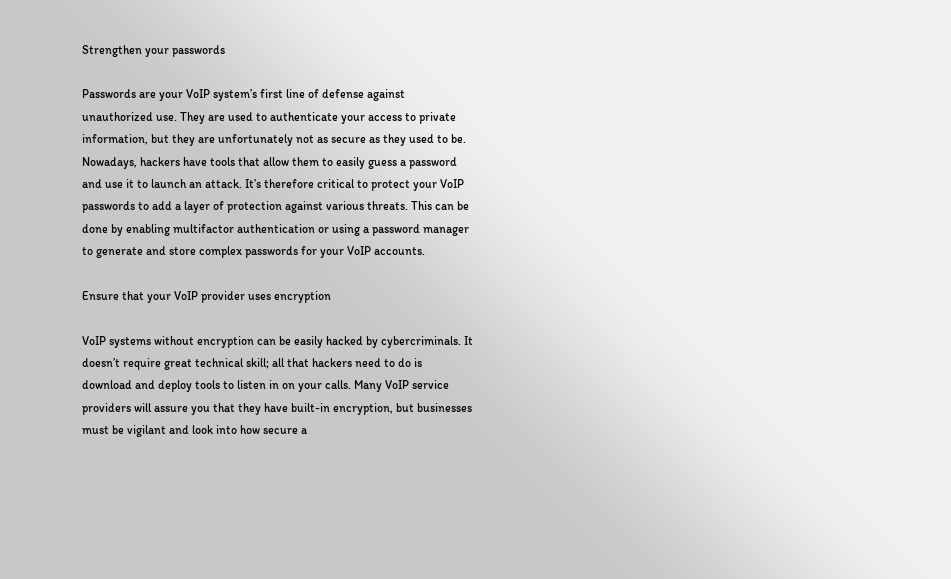Strengthen your passwords

Passwords are your VoIP system’s first line of defense against unauthorized use. They are used to authenticate your access to private information, but they are unfortunately not as secure as they used to be. Nowadays, hackers have tools that allow them to easily guess a password and use it to launch an attack. It’s therefore critical to protect your VoIP passwords to add a layer of protection against various threats. This can be done by enabling multifactor authentication or using a password manager to generate and store complex passwords for your VoIP accounts.

Ensure that your VoIP provider uses encryption

VoIP systems without encryption can be easily hacked by cybercriminals. It doesn’t require great technical skill; all that hackers need to do is download and deploy tools to listen in on your calls. Many VoIP service providers will assure you that they have built-in encryption, but businesses must be vigilant and look into how secure a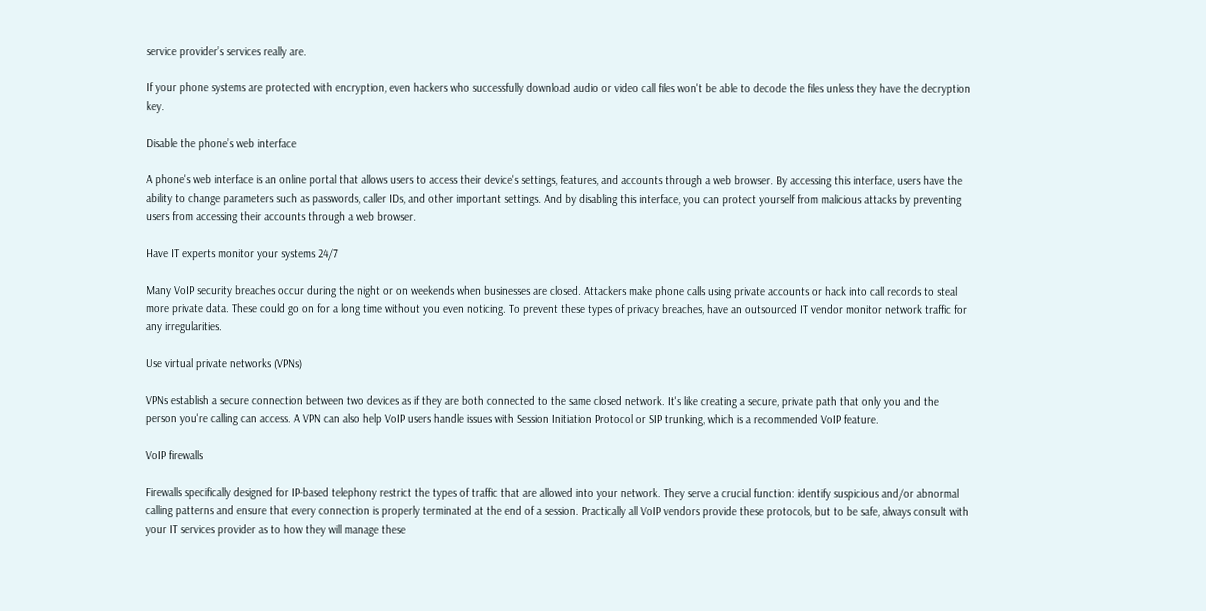service provider’s services really are.

If your phone systems are protected with encryption, even hackers who successfully download audio or video call files won't be able to decode the files unless they have the decryption key.

Disable the phone’s web interface

A phone's web interface is an online portal that allows users to access their device's settings, features, and accounts through a web browser. By accessing this interface, users have the ability to change parameters such as passwords, caller IDs, and other important settings. And by disabling this interface, you can protect yourself from malicious attacks by preventing users from accessing their accounts through a web browser.

Have IT experts monitor your systems 24/7

Many VoIP security breaches occur during the night or on weekends when businesses are closed. Attackers make phone calls using private accounts or hack into call records to steal more private data. These could go on for a long time without you even noticing. To prevent these types of privacy breaches, have an outsourced IT vendor monitor network traffic for any irregularities.

Use virtual private networks (VPNs)

VPNs establish a secure connection between two devices as if they are both connected to the same closed network. It's like creating a secure, private path that only you and the person you're calling can access. A VPN can also help VoIP users handle issues with Session Initiation Protocol or SIP trunking, which is a recommended VoIP feature.

VoIP firewalls

Firewalls specifically designed for IP-based telephony restrict the types of traffic that are allowed into your network. They serve a crucial function: identify suspicious and/or abnormal calling patterns and ensure that every connection is properly terminated at the end of a session. Practically all VoIP vendors provide these protocols, but to be safe, always consult with your IT services provider as to how they will manage these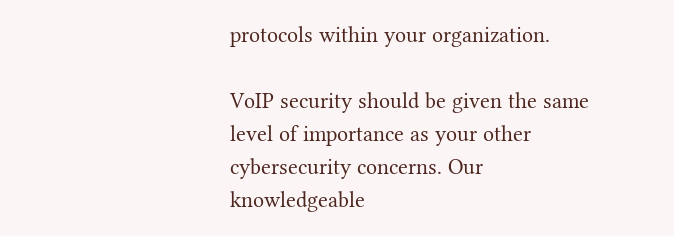protocols within your organization.

VoIP security should be given the same level of importance as your other cybersecurity concerns. Our knowledgeable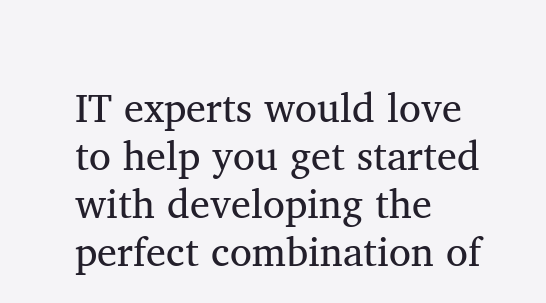IT experts would love to help you get started with developing the perfect combination of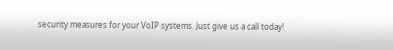security measures for your VoIP systems. Just give us a call today!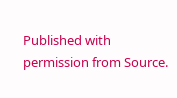Published with permission from Source.